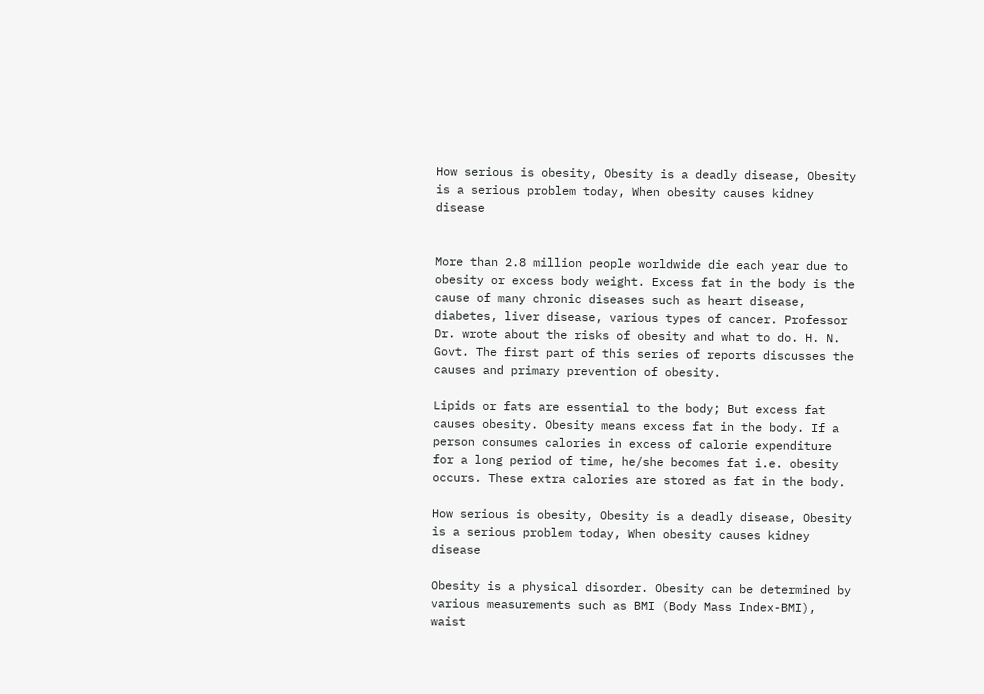How serious is obesity, Obesity is a deadly disease, Obesity is a serious problem today, When obesity causes kidney disease


More than 2.8 million people worldwide die each year due to obesity or excess body weight. Excess fat in the body is the cause of many chronic diseases such as heart disease, diabetes, liver disease, various types of cancer. Professor Dr. wrote about the risks of obesity and what to do. H. N. Govt. The first part of this series of reports discusses the causes and primary prevention of obesity.

Lipids or fats are essential to the body; But excess fat causes obesity. Obesity means excess fat in the body. If a person consumes calories in excess of calorie expenditure for a long period of time, he/she becomes fat i.e. obesity occurs. These extra calories are stored as fat in the body.

How serious is obesity, Obesity is a deadly disease, Obesity is a serious problem today, When obesity causes kidney disease

Obesity is a physical disorder. Obesity can be determined by various measurements such as BMI (Body Mass Index-BMI), waist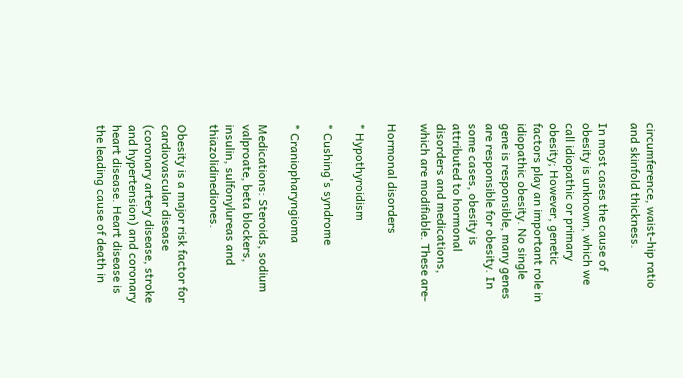circumference, waist-hip ratio and skinfold thickness.

In most cases the cause of obesity is unknown, which we call idiopathic or primary obesity; However, genetic factors play an important role in idiopathic obesity. No single gene is responsible, many genes are responsible for obesity. In some cases, obesity is attributed to hormonal disorders and medications, which are modifiable. These are-

Hormonal disorders

* Hypothyroidism

* Cushing's syndrome

* Craniopharyngioma

Medications: Steroids, sodium valproate, beta blockers, insulin, sulfonylureas and thiazolidinediones.

Obesity is a major risk factor for cardiovascular disease (coronary artery disease, stroke and hypertension) and coronary heart disease. Heart disease is the leading cause of death in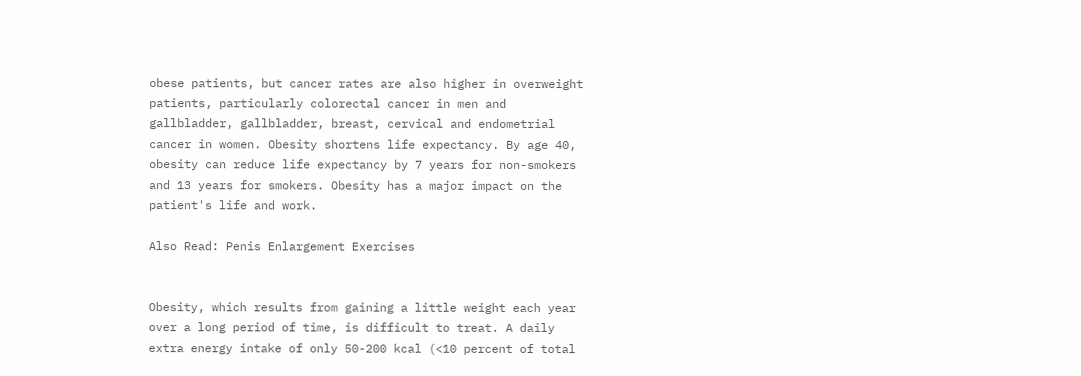obese patients, but cancer rates are also higher in overweight patients, particularly colorectal cancer in men and gallbladder, gallbladder, breast, cervical and endometrial cancer in women. Obesity shortens life expectancy. By age 40, obesity can reduce life expectancy by 7 years for non-smokers and 13 years for smokers. Obesity has a major impact on the patient's life and work.

Also Read: Penis Enlargement Exercises


Obesity, which results from gaining a little weight each year over a long period of time, is difficult to treat. A daily extra energy intake of only 50-200 kcal (<10 percent of total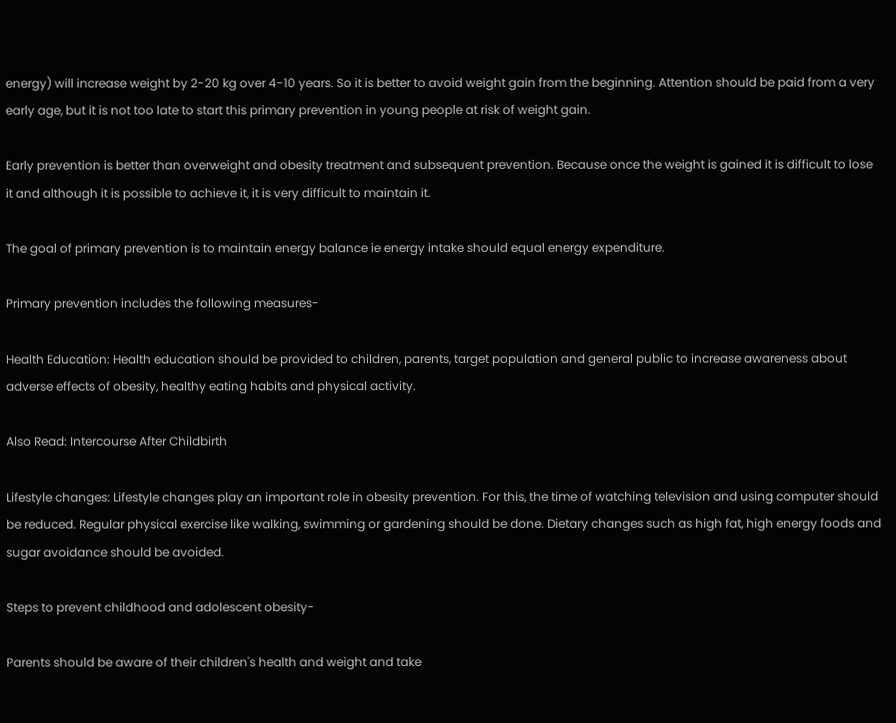energy) will increase weight by 2-20 kg over 4-10 years. So it is better to avoid weight gain from the beginning. Attention should be paid from a very early age, but it is not too late to start this primary prevention in young people at risk of weight gain.

Early prevention is better than overweight and obesity treatment and subsequent prevention. Because once the weight is gained it is difficult to lose it and although it is possible to achieve it, it is very difficult to maintain it.

The goal of primary prevention is to maintain energy balance ie energy intake should equal energy expenditure.

Primary prevention includes the following measures-

Health Education: Health education should be provided to children, parents, target population and general public to increase awareness about adverse effects of obesity, healthy eating habits and physical activity.

Also Read: Intercourse After Childbirth

Lifestyle changes: Lifestyle changes play an important role in obesity prevention. For this, the time of watching television and using computer should be reduced. Regular physical exercise like walking, swimming or gardening should be done. Dietary changes such as high fat, high energy foods and sugar avoidance should be avoided.

Steps to prevent childhood and adolescent obesity-

Parents should be aware of their children's health and weight and take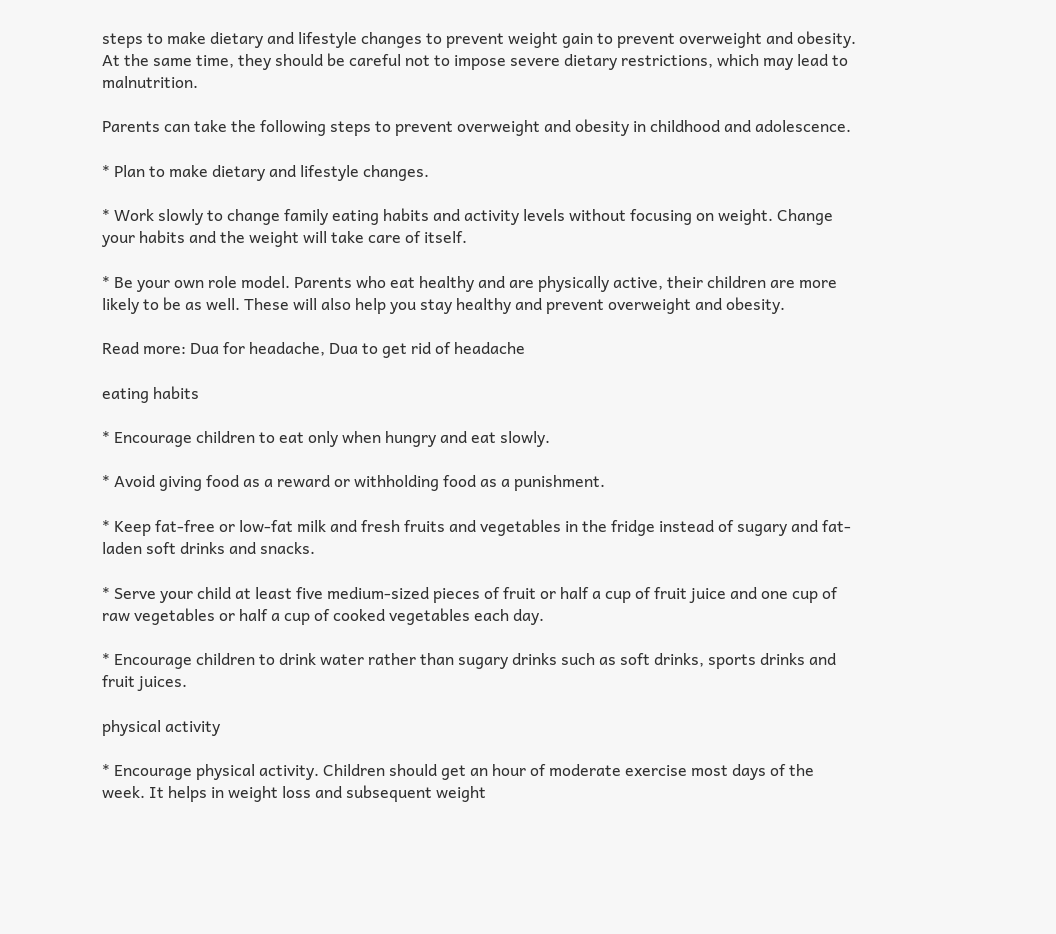steps to make dietary and lifestyle changes to prevent weight gain to prevent overweight and obesity. At the same time, they should be careful not to impose severe dietary restrictions, which may lead to malnutrition.

Parents can take the following steps to prevent overweight and obesity in childhood and adolescence.

* Plan to make dietary and lifestyle changes.

* Work slowly to change family eating habits and activity levels without focusing on weight. Change your habits and the weight will take care of itself.

* Be your own role model. Parents who eat healthy and are physically active, their children are more likely to be as well. These will also help you stay healthy and prevent overweight and obesity.

Read more: Dua for headache, Dua to get rid of headache

eating habits

* Encourage children to eat only when hungry and eat slowly.

* Avoid giving food as a reward or withholding food as a punishment.

* Keep fat-free or low-fat milk and fresh fruits and vegetables in the fridge instead of sugary and fat-laden soft drinks and snacks.

* Serve your child at least five medium-sized pieces of fruit or half a cup of fruit juice and one cup of raw vegetables or half a cup of cooked vegetables each day.

* Encourage children to drink water rather than sugary drinks such as soft drinks, sports drinks and fruit juices.

physical activity

* Encourage physical activity. Children should get an hour of moderate exercise most days of the week. It helps in weight loss and subsequent weight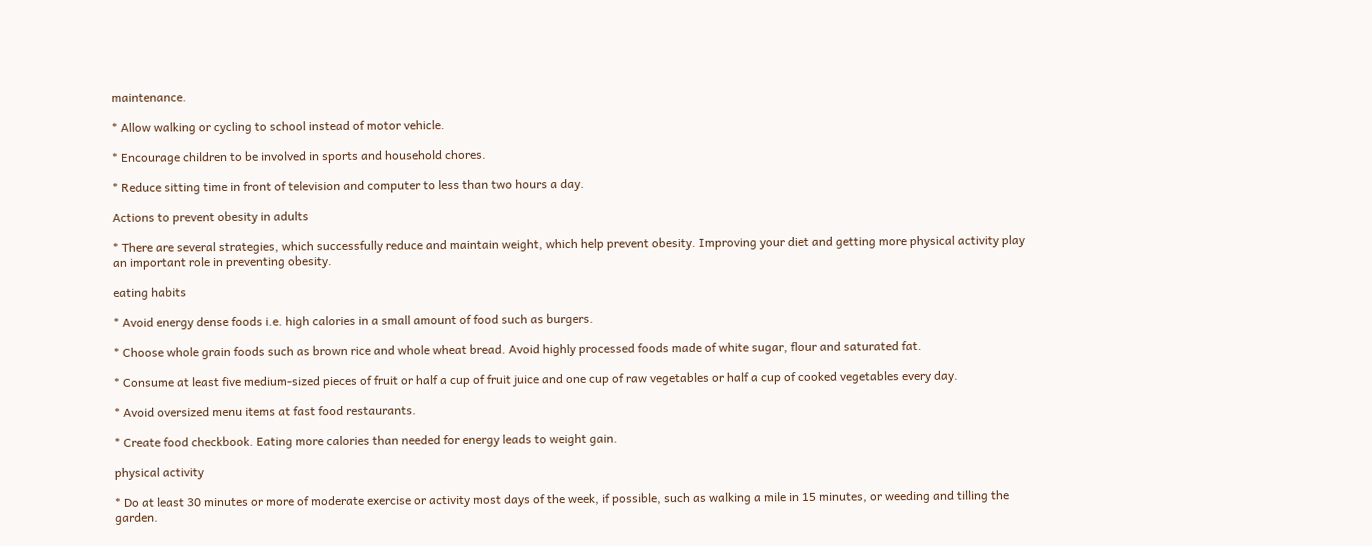maintenance.

* Allow walking or cycling to school instead of motor vehicle.

* Encourage children to be involved in sports and household chores.

* Reduce sitting time in front of television and computer to less than two hours a day.

Actions to prevent obesity in adults

* There are several strategies, which successfully reduce and maintain weight, which help prevent obesity. Improving your diet and getting more physical activity play an important role in preventing obesity.

eating habits

* Avoid energy dense foods i.e. high calories in a small amount of food such as burgers.

* Choose whole grain foods such as brown rice and whole wheat bread. Avoid highly processed foods made of white sugar, flour and saturated fat.

* Consume at least five medium-sized pieces of fruit or half a cup of fruit juice and one cup of raw vegetables or half a cup of cooked vegetables every day.

* Avoid oversized menu items at fast food restaurants.

* Create food checkbook. Eating more calories than needed for energy leads to weight gain.

physical activity

* Do at least 30 minutes or more of moderate exercise or activity most days of the week, if possible, such as walking a mile in 15 minutes, or weeding and tilling the garden.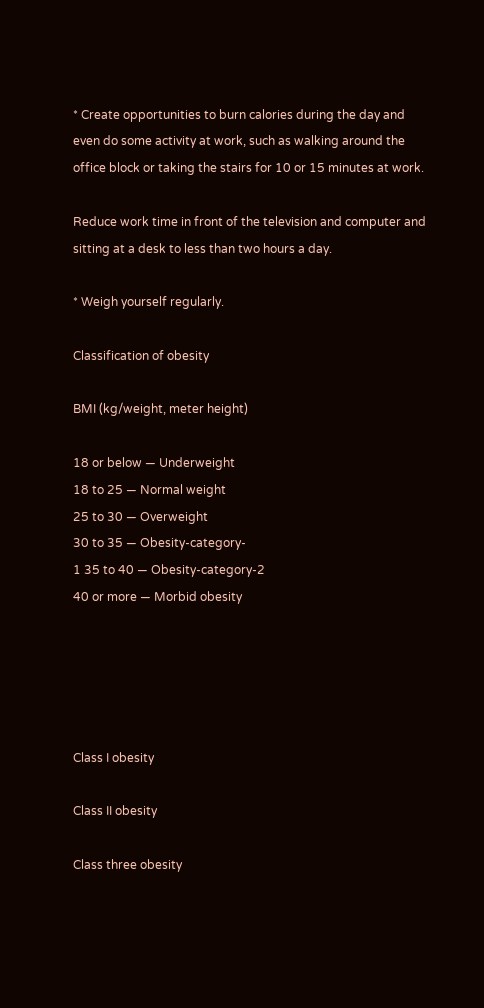* Create opportunities to burn calories during the day and even do some activity at work, such as walking around the office block or taking the stairs for 10 or 15 minutes at work.

Reduce work time in front of the television and computer and sitting at a desk to less than two hours a day.

* Weigh yourself regularly.

Classification of obesity

BMI (kg/weight, meter height)

18 or below — Underweight
18 to 25 — Normal weight
25 to 30 — Overweight
30 to 35 — Obesity-category-
1 35 to 40 — Obesity-category-2
40 or more — Morbid obesity





Class I obesity

Class II obesity

Class three obesity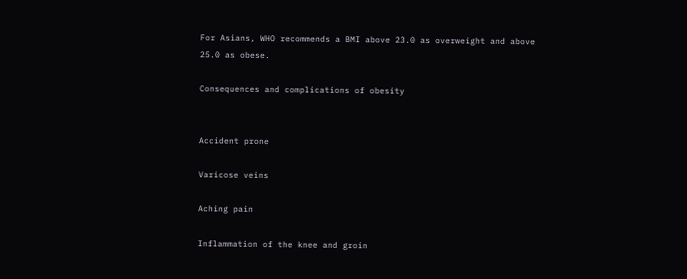For Asians, WHO recommends a BMI above 23.0 as overweight and above 25.0 as obese.

Consequences and complications of obesity


Accident prone

Varicose veins

Aching pain

Inflammation of the knee and groin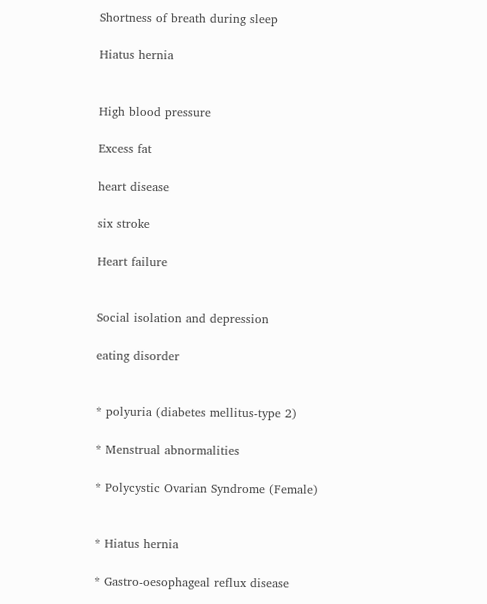Shortness of breath during sleep

Hiatus hernia


High blood pressure

Excess fat

heart disease

six stroke

Heart failure


Social isolation and depression

eating disorder


* polyuria (diabetes mellitus-type 2)

* Menstrual abnormalities

* Polycystic Ovarian Syndrome (Female)


* Hiatus hernia

* Gastro-oesophageal reflux disease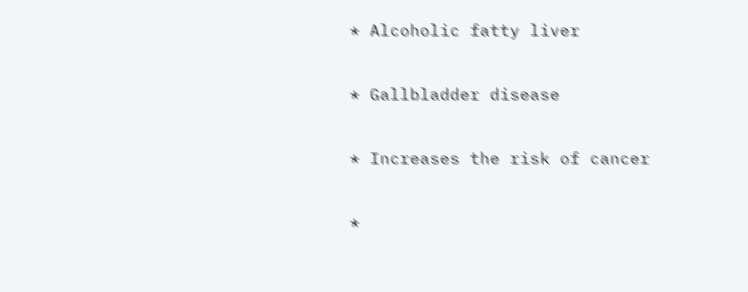* Alcoholic fatty liver

* Gallbladder disease

* Increases the risk of cancer

*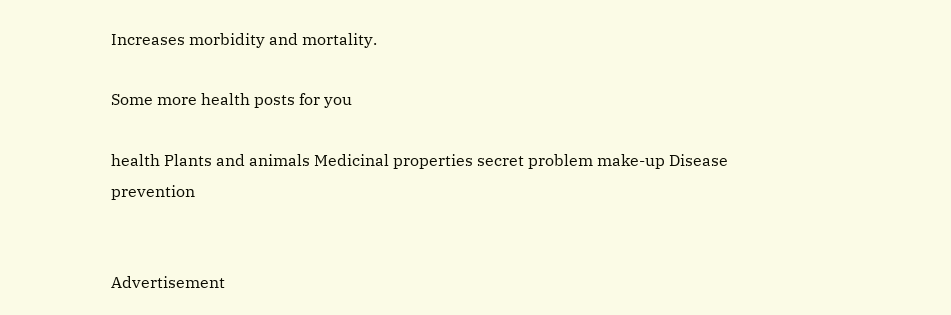Increases morbidity and mortality.

Some more health posts for you

health Plants and animals Medicinal properties secret problem make-up Disease prevention


Advertisement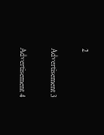2

Advertisement 3

Advertisement 4